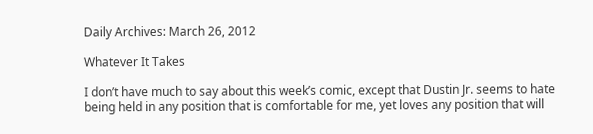Daily Archives: March 26, 2012

Whatever It Takes

I don’t have much to say about this week’s comic, except that Dustin Jr. seems to hate being held in any position that is comfortable for me, yet loves any position that will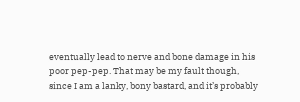eventually lead to nerve and bone damage in his poor pep-pep. That may be my fault though, since I am a lanky, bony bastard, and it’s probably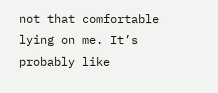not that comfortable lying on me. It’s probably like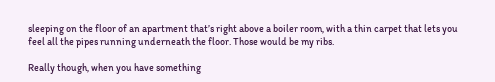sleeping on the floor of an apartment that’s right above a boiler room, with a thin carpet that lets you feel all the pipes running underneath the floor. Those would be my ribs.

Really though, when you have something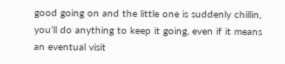good going on and the little one is suddenly chillin, you’ll do anything to keep it going, even if it means an eventual visit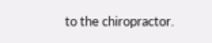to the chiropractor.